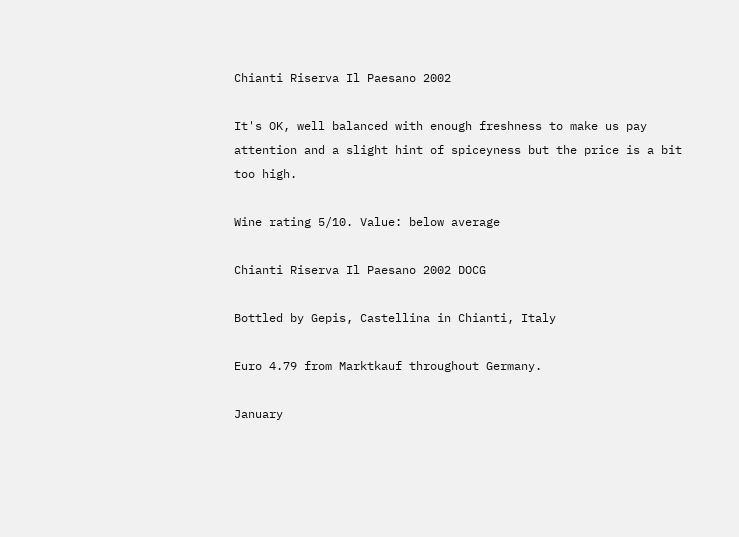Chianti Riserva Il Paesano 2002

It's OK, well balanced with enough freshness to make us pay attention and a slight hint of spiceyness but the price is a bit too high.

Wine rating 5/10. Value: below average

Chianti Riserva Il Paesano 2002 DOCG

Bottled by Gepis, Castellina in Chianti, Italy

Euro 4.79 from Marktkauf throughout Germany.

January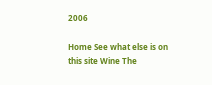2006

Home See what else is on this site Wine The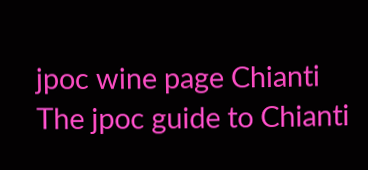jpoc wine page Chianti The jpoc guide to Chianti